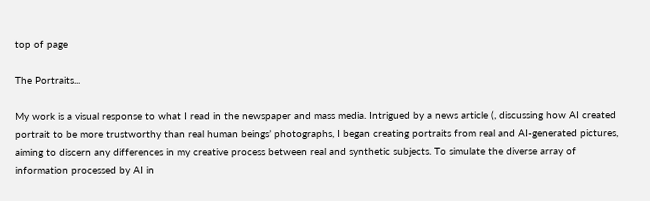top of page

The Portraits...

My work is a visual response to what I read in the newspaper and mass media. Intrigued by a news article (, discussing how AI created portrait to be more trustworthy than real human beings’ photographs, I began creating portraits from real and AI-generated pictures, aiming to discern any differences in my creative process between real and synthetic subjects. To simulate the diverse array of information processed by AI in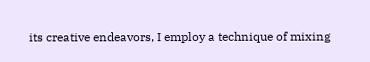its creative endeavors, I employ a technique of mixing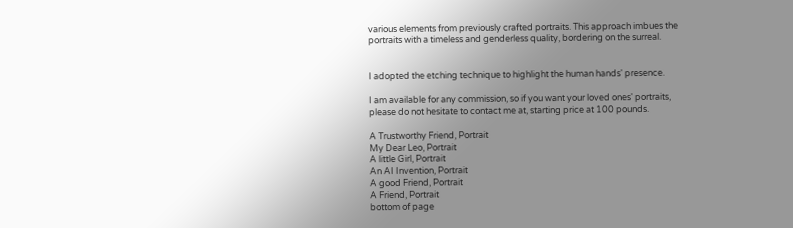various elements from previously crafted portraits. This approach imbues the portraits with a timeless and genderless quality, bordering on the surreal.


I adopted the etching technique to highlight the human hands' presence.

I am available for any commission, so if you want your loved ones' portraits, please do not hesitate to contact me at, starting price at 100 pounds.

A Trustworthy Friend, Portrait
My Dear Leo, Portrait
A little Girl, Portrait
An AI Invention, Portrait
A good Friend, Portrait
A Friend, Portrait
bottom of page